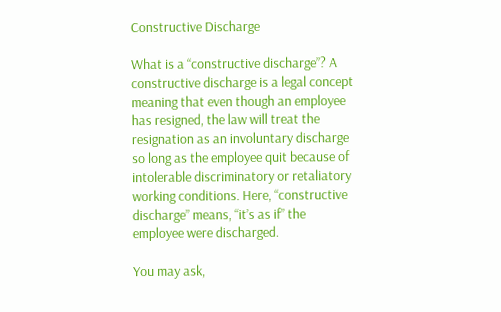Constructive Discharge

What is a “constructive discharge”? A constructive discharge is a legal concept meaning that even though an employee has resigned, the law will treat the resignation as an involuntary discharge so long as the employee quit because of intolerable discriminatory or retaliatory working conditions. Here, “constructive discharge” means, “it’s as if” the employee were discharged.

You may ask,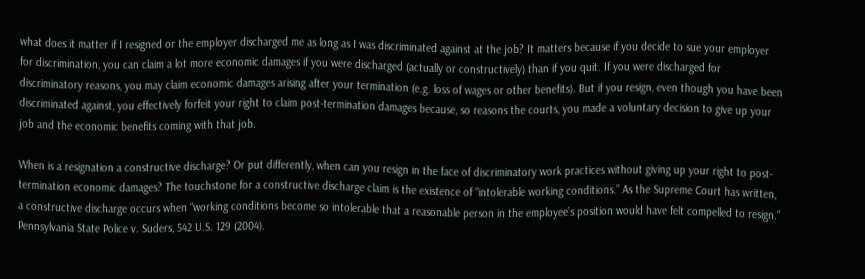what does it matter if I resigned or the employer discharged me as long as I was discriminated against at the job? It matters because if you decide to sue your employer for discrimination, you can claim a lot more economic damages if you were discharged (actually or constructively) than if you quit. If you were discharged for discriminatory reasons, you may claim economic damages arising after your termination (e.g. loss of wages or other benefits). But if you resign, even though you have been discriminated against, you effectively forfeit your right to claim post-termination damages because, so reasons the courts, you made a voluntary decision to give up your job and the economic benefits coming with that job.

When is a resignation a constructive discharge? Or put differently, when can you resign in the face of discriminatory work practices without giving up your right to post-termination economic damages? The touchstone for a constructive discharge claim is the existence of “intolerable working conditions.” As the Supreme Court has written, a constructive discharge occurs when “working conditions become so intolerable that a reasonable person in the employee’s position would have felt compelled to resign.” Pennsylvania State Police v. Suders, 542 U.S. 129 (2004).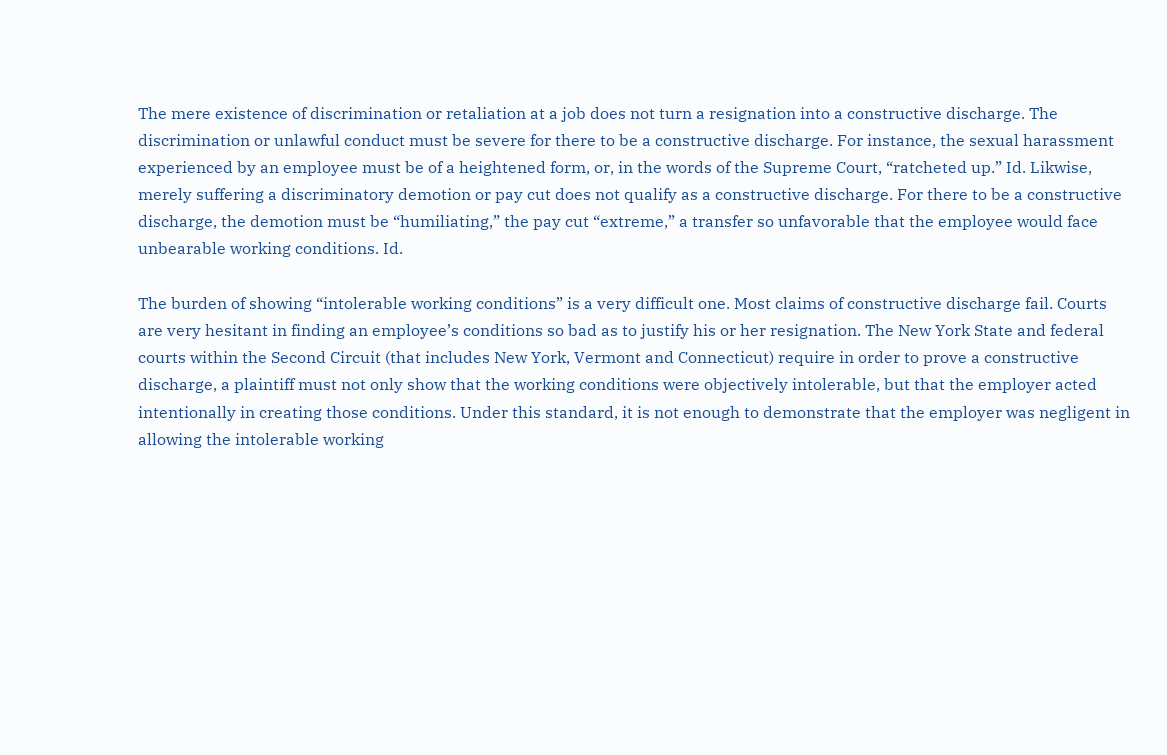The mere existence of discrimination or retaliation at a job does not turn a resignation into a constructive discharge. The discrimination or unlawful conduct must be severe for there to be a constructive discharge. For instance, the sexual harassment experienced by an employee must be of a heightened form, or, in the words of the Supreme Court, “ratcheted up.” Id. Likwise, merely suffering a discriminatory demotion or pay cut does not qualify as a constructive discharge. For there to be a constructive discharge, the demotion must be “humiliating,” the pay cut “extreme,” a transfer so unfavorable that the employee would face unbearable working conditions. Id.

The burden of showing “intolerable working conditions” is a very difficult one. Most claims of constructive discharge fail. Courts are very hesitant in finding an employee’s conditions so bad as to justify his or her resignation. The New York State and federal courts within the Second Circuit (that includes New York, Vermont and Connecticut) require in order to prove a constructive discharge, a plaintiff must not only show that the working conditions were objectively intolerable, but that the employer acted intentionally in creating those conditions. Under this standard, it is not enough to demonstrate that the employer was negligent in allowing the intolerable working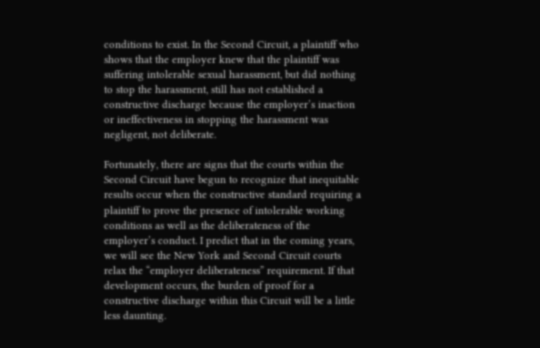conditions to exist. In the Second Circuit, a plaintiff who shows that the employer knew that the plaintiff was suffering intolerable sexual harassment, but did nothing to stop the harassment, still has not established a constructive discharge because the employer’s inaction or ineffectiveness in stopping the harassment was negligent, not deliberate.

Fortunately, there are signs that the courts within the Second Circuit have begun to recognize that inequitable results occur when the constructive standard requiring a plaintiff to prove the presence of intolerable working conditions as well as the deliberateness of the employer’s conduct. I predict that in the coming years, we will see the New York and Second Circuit courts relax the “employer deliberateness” requirement. If that development occurs, the burden of proof for a constructive discharge within this Circuit will be a little less daunting.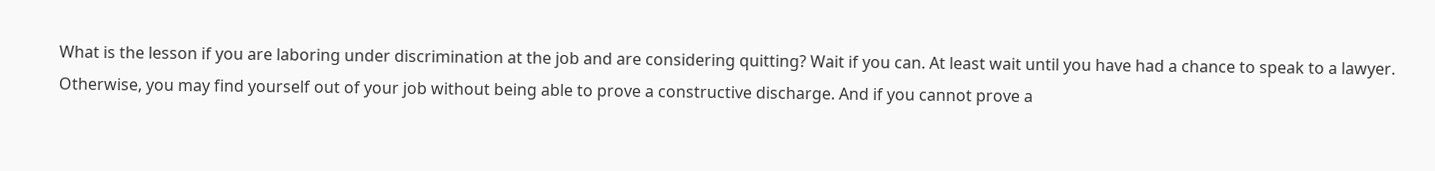What is the lesson if you are laboring under discrimination at the job and are considering quitting? Wait if you can. At least wait until you have had a chance to speak to a lawyer. Otherwise, you may find yourself out of your job without being able to prove a constructive discharge. And if you cannot prove a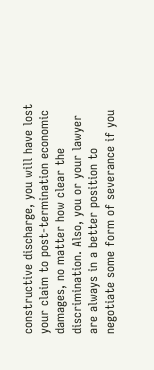constructive discharge, you will have lost your claim to post-termination economic damages, no matter how clear the discrimination. Also, you or your lawyer are always in a better position to negotiate some form of severance if you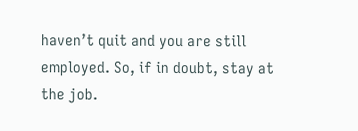haven’t quit and you are still employed. So, if in doubt, stay at the job.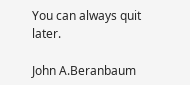You can always quit later.

John A.Beranbaum